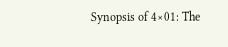Synopsis of 4×01: The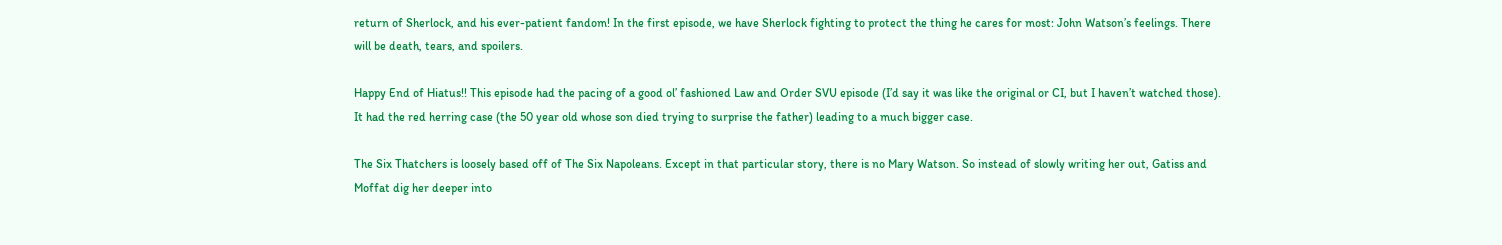return of Sherlock, and his ever-patient fandom! In the first episode, we have Sherlock fighting to protect the thing he cares for most: John Watson’s feelings. There will be death, tears, and spoilers.

Happy End of Hiatus!! This episode had the pacing of a good ol’ fashioned Law and Order SVU episode (I’d say it was like the original or CI, but I haven’t watched those). It had the red herring case (the 50 year old whose son died trying to surprise the father) leading to a much bigger case.

The Six Thatchers is loosely based off of The Six Napoleans. Except in that particular story, there is no Mary Watson. So instead of slowly writing her out, Gatiss and Moffat dig her deeper into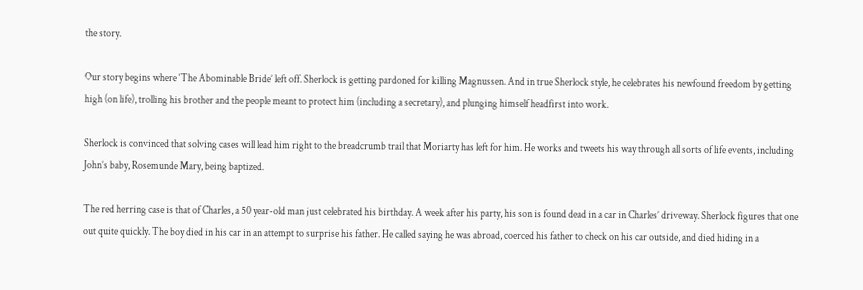the story.

Our story begins where ‘The Abominable Bride’ left off. Sherlock is getting pardoned for killing Magnussen. And in true Sherlock style, he celebrates his newfound freedom by getting high (on life), trolling his brother and the people meant to protect him (including a secretary), and plunging himself headfirst into work.

Sherlock is convinced that solving cases will lead him right to the breadcrumb trail that Moriarty has left for him. He works and tweets his way through all sorts of life events, including John’s baby, Rosemunde Mary, being baptized.

The red herring case is that of Charles, a 50 year-old man just celebrated his birthday. A week after his party, his son is found dead in a car in Charles’ driveway. Sherlock figures that one out quite quickly. The boy died in his car in an attempt to surprise his father. He called saying he was abroad, coerced his father to check on his car outside, and died hiding in a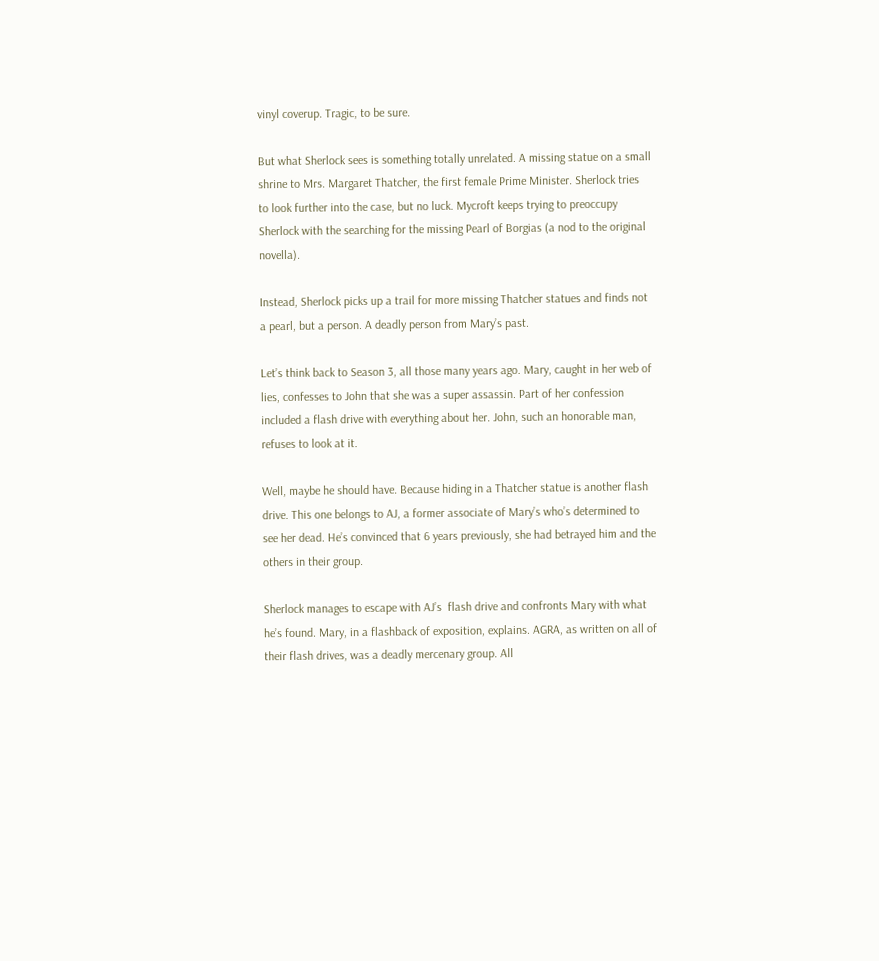vinyl coverup. Tragic, to be sure.

But what Sherlock sees is something totally unrelated. A missing statue on a small shrine to Mrs. Margaret Thatcher, the first female Prime Minister. Sherlock tries to look further into the case, but no luck. Mycroft keeps trying to preoccupy Sherlock with the searching for the missing Pearl of Borgias (a nod to the original novella).

Instead, Sherlock picks up a trail for more missing Thatcher statues and finds not a pearl, but a person. A deadly person from Mary’s past.

Let’s think back to Season 3, all those many years ago. Mary, caught in her web of lies, confesses to John that she was a super assassin. Part of her confession included a flash drive with everything about her. John, such an honorable man, refuses to look at it.

Well, maybe he should have. Because hiding in a Thatcher statue is another flash drive. This one belongs to AJ, a former associate of Mary’s who’s determined to see her dead. He’s convinced that 6 years previously, she had betrayed him and the others in their group.

Sherlock manages to escape with AJ’s  flash drive and confronts Mary with what he’s found. Mary, in a flashback of exposition, explains. AGRA, as written on all of their flash drives, was a deadly mercenary group. All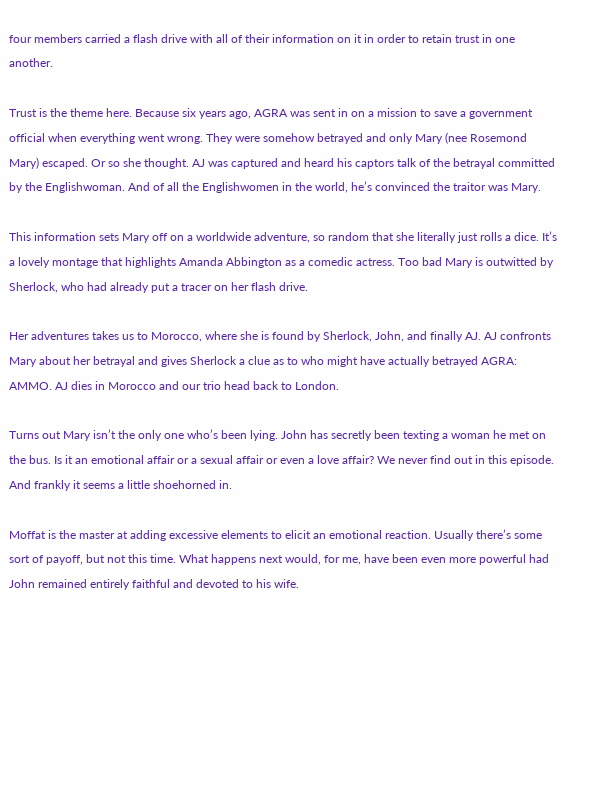four members carried a flash drive with all of their information on it in order to retain trust in one another.

Trust is the theme here. Because six years ago, AGRA was sent in on a mission to save a government official when everything went wrong. They were somehow betrayed and only Mary (nee Rosemond Mary) escaped. Or so she thought. AJ was captured and heard his captors talk of the betrayal committed by the Englishwoman. And of all the Englishwomen in the world, he’s convinced the traitor was Mary.

This information sets Mary off on a worldwide adventure, so random that she literally just rolls a dice. It’s a lovely montage that highlights Amanda Abbington as a comedic actress. Too bad Mary is outwitted by Sherlock, who had already put a tracer on her flash drive.

Her adventures takes us to Morocco, where she is found by Sherlock, John, and finally AJ. AJ confronts Mary about her betrayal and gives Sherlock a clue as to who might have actually betrayed AGRA: AMMO. AJ dies in Morocco and our trio head back to London.

Turns out Mary isn’t the only one who’s been lying. John has secretly been texting a woman he met on the bus. Is it an emotional affair or a sexual affair or even a love affair? We never find out in this episode. And frankly it seems a little shoehorned in.

Moffat is the master at adding excessive elements to elicit an emotional reaction. Usually there’s some sort of payoff, but not this time. What happens next would, for me, have been even more powerful had John remained entirely faithful and devoted to his wife.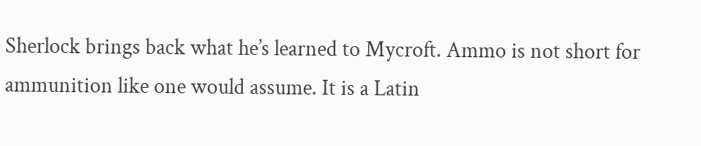Sherlock brings back what he’s learned to Mycroft. Ammo is not short for ammunition like one would assume. It is a Latin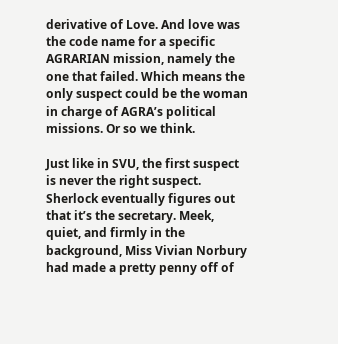derivative of Love. And love was the code name for a specific AGRARIAN mission, namely the one that failed. Which means the only suspect could be the woman in charge of AGRA’s political missions. Or so we think.

Just like in SVU, the first suspect is never the right suspect. Sherlock eventually figures out that it’s the secretary. Meek, quiet, and firmly in the background, Miss Vivian Norbury had made a pretty penny off of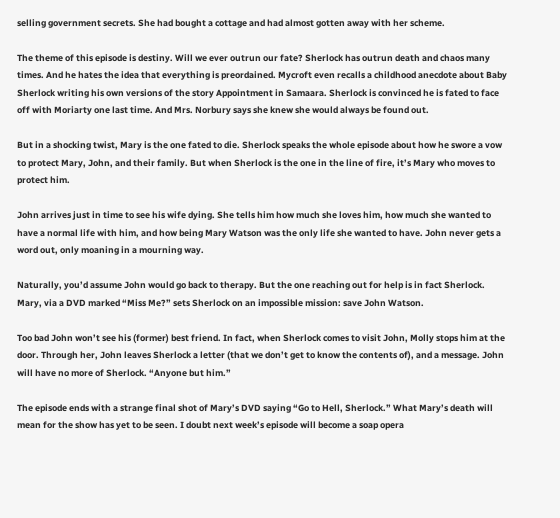selling government secrets. She had bought a cottage and had almost gotten away with her scheme.

The theme of this episode is destiny. Will we ever outrun our fate? Sherlock has outrun death and chaos many times. And he hates the idea that everything is preordained. Mycroft even recalls a childhood anecdote about Baby Sherlock writing his own versions of the story Appointment in Samaara. Sherlock is convinced he is fated to face off with Moriarty one last time. And Mrs. Norbury says she knew she would always be found out.

But in a shocking twist, Mary is the one fated to die. Sherlock speaks the whole episode about how he swore a vow to protect Mary, John, and their family. But when Sherlock is the one in the line of fire, it’s Mary who moves to protect him.

John arrives just in time to see his wife dying. She tells him how much she loves him, how much she wanted to have a normal life with him, and how being Mary Watson was the only life she wanted to have. John never gets a word out, only moaning in a mourning way.

Naturally, you’d assume John would go back to therapy. But the one reaching out for help is in fact Sherlock. Mary, via a DVD marked “Miss Me?” sets Sherlock on an impossible mission: save John Watson.

Too bad John won’t see his (former) best friend. In fact, when Sherlock comes to visit John, Molly stops him at the door. Through her, John leaves Sherlock a letter (that we don’t get to know the contents of), and a message. John will have no more of Sherlock. “Anyone but him.”

The episode ends with a strange final shot of Mary’s DVD saying “Go to Hell, Sherlock.” What Mary’s death will mean for the show has yet to be seen. I doubt next week’s episode will become a soap opera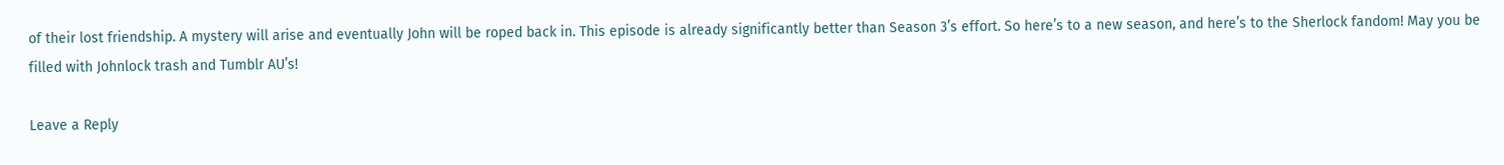of their lost friendship. A mystery will arise and eventually John will be roped back in. This episode is already significantly better than Season 3’s effort. So here’s to a new season, and here’s to the Sherlock fandom! May you be filled with Johnlock trash and Tumblr AU’s!

Leave a Reply